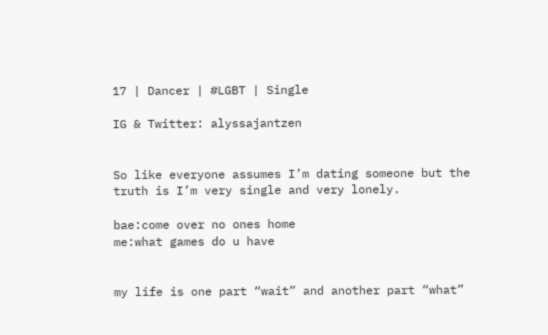17 | Dancer | #LGBT | Single

IG & Twitter: alyssajantzen


So like everyone assumes I’m dating someone but the truth is I’m very single and very lonely.

bae:come over no ones home
me:what games do u have


my life is one part “wait” and another part “what”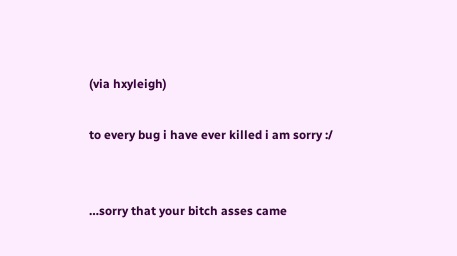(via hxyleigh)

to every bug i have ever killed i am sorry :/


…sorry that your bitch asses came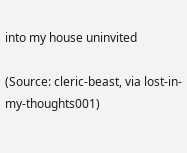into my house uninvited

(Source: cleric-beast, via lost-in-my-thoughts001)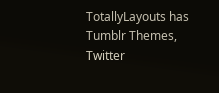TotallyLayouts has Tumblr Themes, Twitter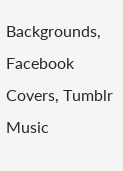Backgrounds, Facebook Covers, Tumblr Music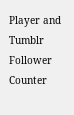Player and Tumblr Follower Counter